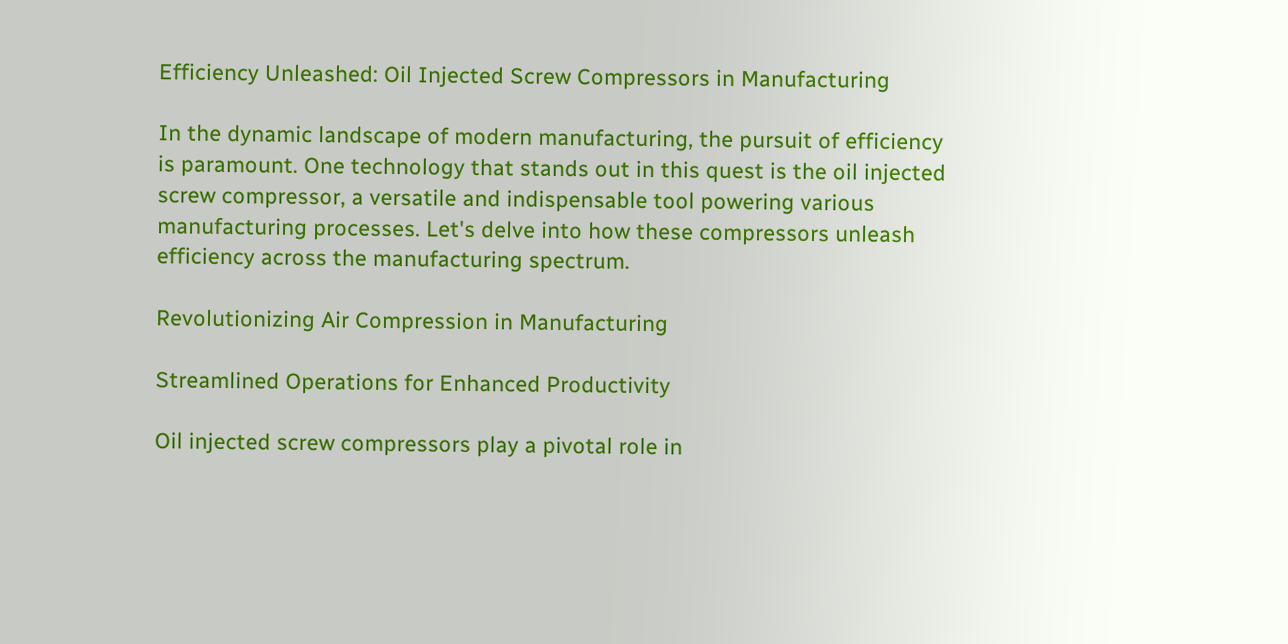Efficiency Unleashed: Oil Injected Screw Compressors in Manufacturing

In the dynamic landscape of modern manufacturing, the pursuit of efficiency is paramount. One technology that stands out in this quest is the oil injected screw compressor, a versatile and indispensable tool powering various manufacturing processes. Let's delve into how these compressors unleash efficiency across the manufacturing spectrum.

Revolutionizing Air Compression in Manufacturing

Streamlined Operations for Enhanced Productivity

Oil injected screw compressors play a pivotal role in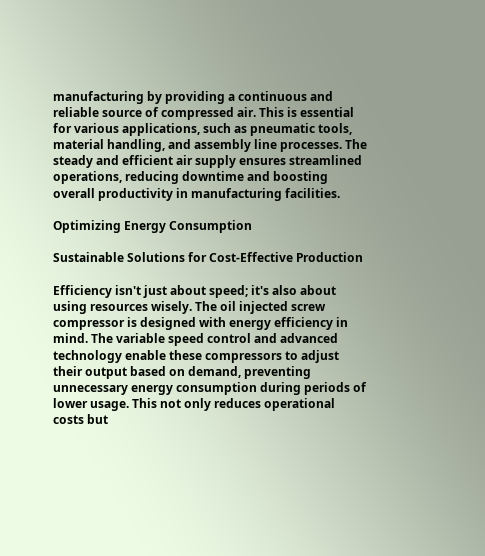manufacturing by providing a continuous and reliable source of compressed air. This is essential for various applications, such as pneumatic tools, material handling, and assembly line processes. The steady and efficient air supply ensures streamlined operations, reducing downtime and boosting overall productivity in manufacturing facilities.

Optimizing Energy Consumption

Sustainable Solutions for Cost-Effective Production

Efficiency isn't just about speed; it's also about using resources wisely. The oil injected screw compressor is designed with energy efficiency in mind. The variable speed control and advanced technology enable these compressors to adjust their output based on demand, preventing unnecessary energy consumption during periods of lower usage. This not only reduces operational costs but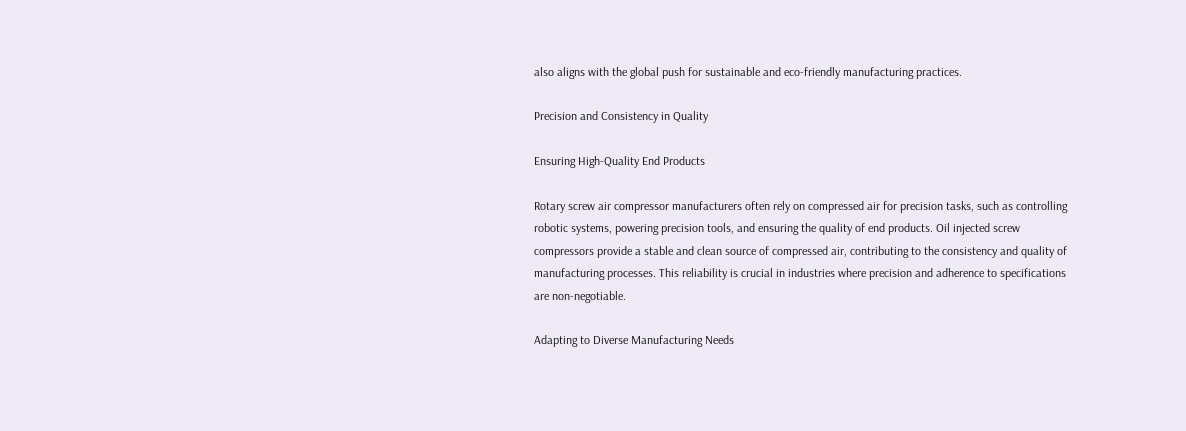also aligns with the global push for sustainable and eco-friendly manufacturing practices.

Precision and Consistency in Quality

Ensuring High-Quality End Products

Rotary screw air compressor manufacturers often rely on compressed air for precision tasks, such as controlling robotic systems, powering precision tools, and ensuring the quality of end products. Oil injected screw compressors provide a stable and clean source of compressed air, contributing to the consistency and quality of manufacturing processes. This reliability is crucial in industries where precision and adherence to specifications are non-negotiable.

Adapting to Diverse Manufacturing Needs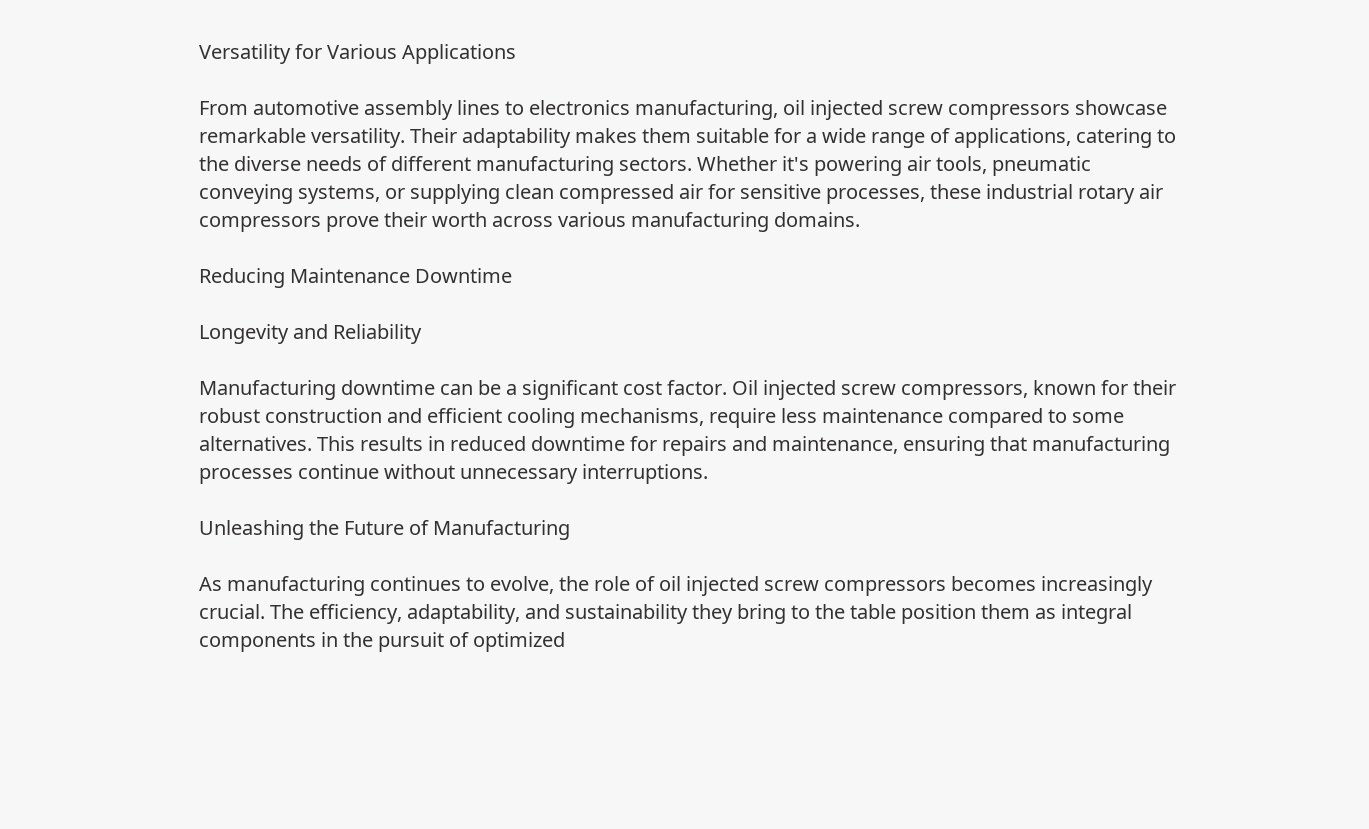Versatility for Various Applications

From automotive assembly lines to electronics manufacturing, oil injected screw compressors showcase remarkable versatility. Their adaptability makes them suitable for a wide range of applications, catering to the diverse needs of different manufacturing sectors. Whether it's powering air tools, pneumatic conveying systems, or supplying clean compressed air for sensitive processes, these industrial rotary air compressors prove their worth across various manufacturing domains.

Reducing Maintenance Downtime

Longevity and Reliability

Manufacturing downtime can be a significant cost factor. Oil injected screw compressors, known for their robust construction and efficient cooling mechanisms, require less maintenance compared to some alternatives. This results in reduced downtime for repairs and maintenance, ensuring that manufacturing processes continue without unnecessary interruptions.

Unleashing the Future of Manufacturing

As manufacturing continues to evolve, the role of oil injected screw compressors becomes increasingly crucial. The efficiency, adaptability, and sustainability they bring to the table position them as integral components in the pursuit of optimized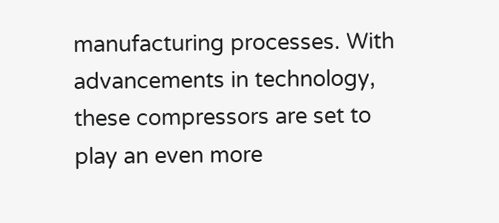manufacturing processes. With advancements in technology, these compressors are set to play an even more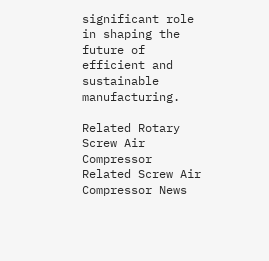significant role in shaping the future of efficient and sustainable manufacturing.

Related Rotary Screw Air Compressor
Related Screw Air Compressor News